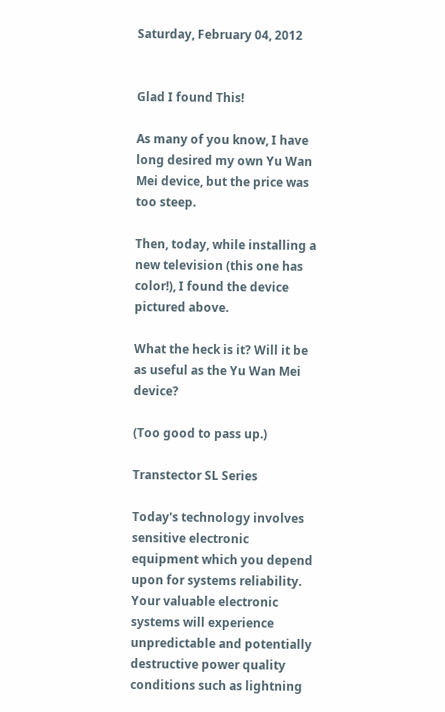Saturday, February 04, 2012


Glad I found This!

As many of you know, I have long desired my own Yu Wan Mei device, but the price was too steep.

Then, today, while installing a new television (this one has color!), I found the device pictured above.

What the heck is it? Will it be as useful as the Yu Wan Mei device?

(Too good to pass up.)

Transtector SL Series

Today's technology involves sensitive electronic equipment which you depend upon for systems reliability. Your valuable electronic systems will experience unpredictable and potentially destructive power quality conditions such as lightning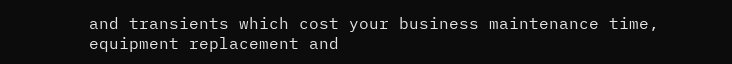and transients which cost your business maintenance time, equipment replacement and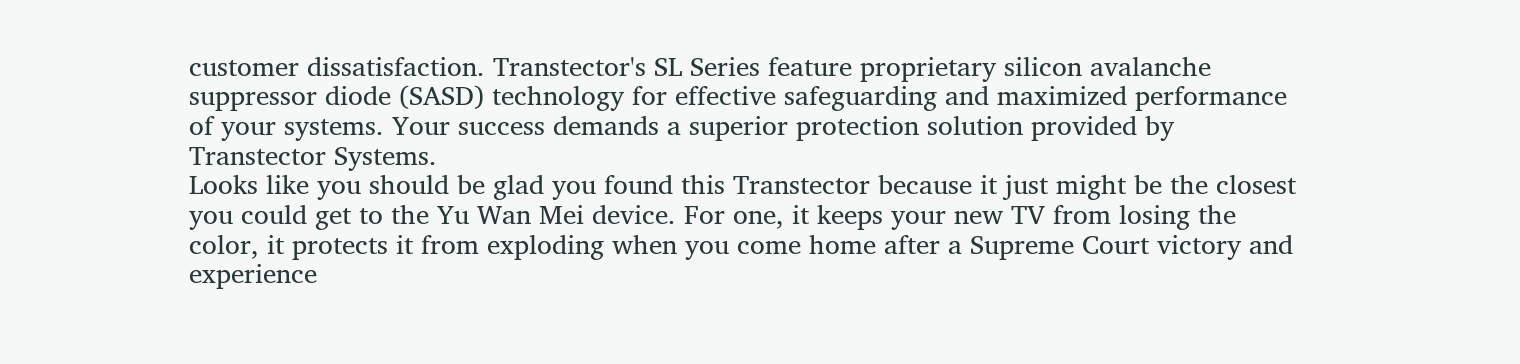customer dissatisfaction. Transtector's SL Series feature proprietary silicon avalanche suppressor diode (SASD) technology for effective safeguarding and maximized performance of your systems. Your success demands a superior protection solution provided by Transtector Systems.
Looks like you should be glad you found this Transtector because it just might be the closest you could get to the Yu Wan Mei device. For one, it keeps your new TV from losing the color, it protects it from exploding when you come home after a Supreme Court victory and experience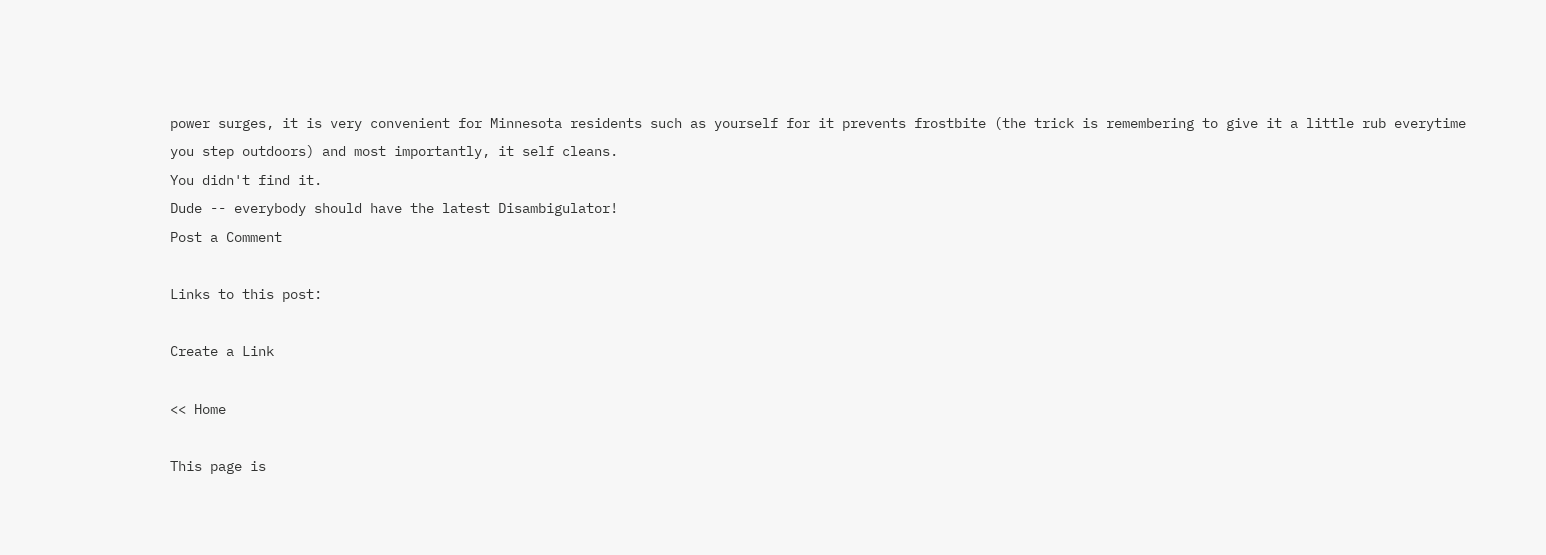power surges, it is very convenient for Minnesota residents such as yourself for it prevents frostbite (the trick is remembering to give it a little rub everytime you step outdoors) and most importantly, it self cleans.
You didn't find it.
Dude -- everybody should have the latest Disambigulator!
Post a Comment

Links to this post:

Create a Link

<< Home

This page is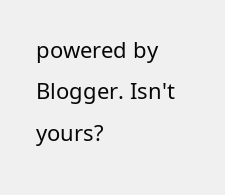powered by Blogger. Isn't yours?